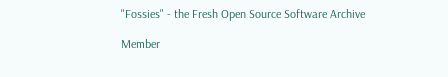"Fossies" - the Fresh Open Source Software Archive

Member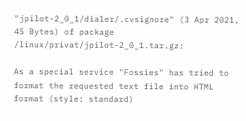"jpilot-2_0_1/dialer/.cvsignore" (3 Apr 2021, 45 Bytes) of package /linux/privat/jpilot-2_0_1.tar.gz:

As a special service "Fossies" has tried to format the requested text file into HTML format (style: standard)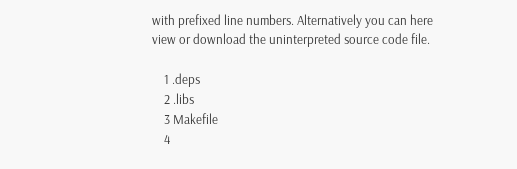with prefixed line numbers. Alternatively you can here view or download the uninterpreted source code file.

    1 .deps
    2 .libs
    3 Makefile
    4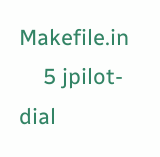Makefile.in
    5 jpilot-dial